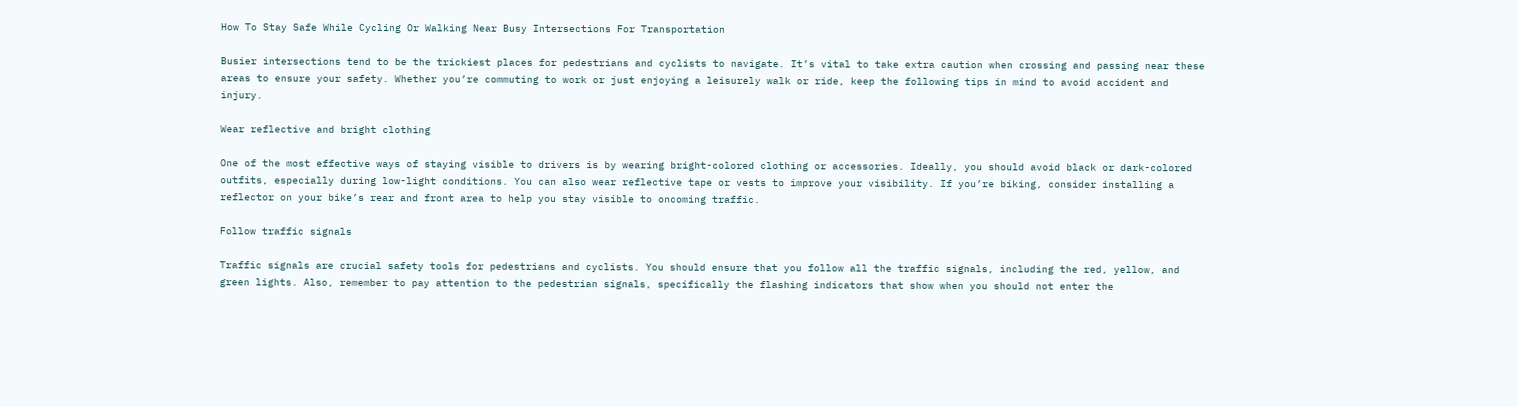How To Stay Safe While Cycling Or Walking Near Busy Intersections For Transportation

Busier intersections tend to be the trickiest places for pedestrians and cyclists to navigate. It’s vital to take extra caution when crossing and passing near these areas to ensure your safety. Whether you’re commuting to work or just enjoying a leisurely walk or ride, keep the following tips in mind to avoid accident and injury.

Wear reflective and bright clothing

One of the most effective ways of staying visible to drivers is by wearing bright-colored clothing or accessories. Ideally, you should avoid black or dark-colored outfits, especially during low-light conditions. You can also wear reflective tape or vests to improve your visibility. If you’re biking, consider installing a reflector on your bike’s rear and front area to help you stay visible to oncoming traffic.

Follow traffic signals

Traffic signals are crucial safety tools for pedestrians and cyclists. You should ensure that you follow all the traffic signals, including the red, yellow, and green lights. Also, remember to pay attention to the pedestrian signals, specifically the flashing indicators that show when you should not enter the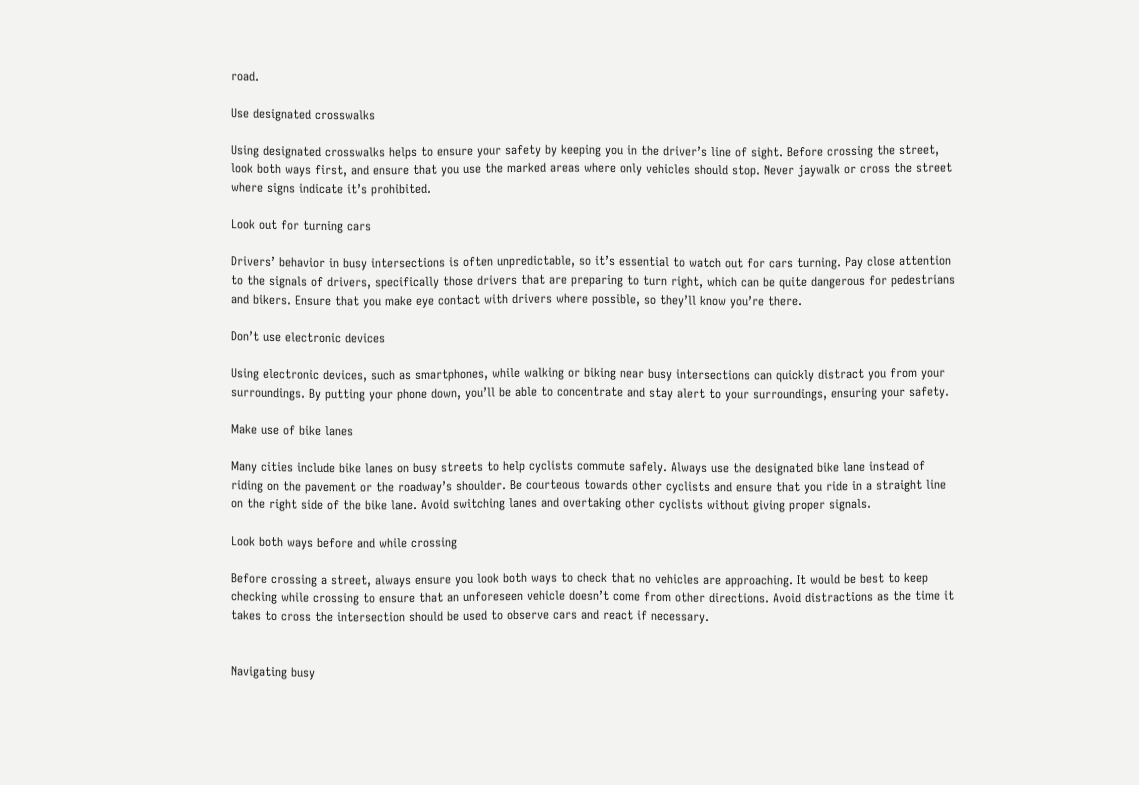road.

Use designated crosswalks

Using designated crosswalks helps to ensure your safety by keeping you in the driver’s line of sight. Before crossing the street, look both ways first, and ensure that you use the marked areas where only vehicles should stop. Never jaywalk or cross the street where signs indicate it’s prohibited.

Look out for turning cars

Drivers’ behavior in busy intersections is often unpredictable, so it’s essential to watch out for cars turning. Pay close attention to the signals of drivers, specifically those drivers that are preparing to turn right, which can be quite dangerous for pedestrians and bikers. Ensure that you make eye contact with drivers where possible, so they’ll know you’re there.

Don’t use electronic devices

Using electronic devices, such as smartphones, while walking or biking near busy intersections can quickly distract you from your surroundings. By putting your phone down, you’ll be able to concentrate and stay alert to your surroundings, ensuring your safety.

Make use of bike lanes

Many cities include bike lanes on busy streets to help cyclists commute safely. Always use the designated bike lane instead of riding on the pavement or the roadway’s shoulder. Be courteous towards other cyclists and ensure that you ride in a straight line on the right side of the bike lane. Avoid switching lanes and overtaking other cyclists without giving proper signals.

Look both ways before and while crossing

Before crossing a street, always ensure you look both ways to check that no vehicles are approaching. It would be best to keep checking while crossing to ensure that an unforeseen vehicle doesn’t come from other directions. Avoid distractions as the time it takes to cross the intersection should be used to observe cars and react if necessary.


Navigating busy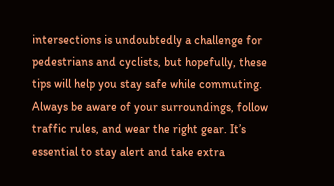intersections is undoubtedly a challenge for pedestrians and cyclists, but hopefully, these tips will help you stay safe while commuting. Always be aware of your surroundings, follow traffic rules, and wear the right gear. It’s essential to stay alert and take extra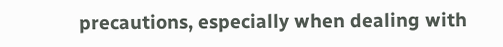precautions, especially when dealing with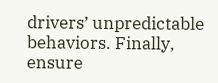drivers’ unpredictable behaviors. Finally, ensure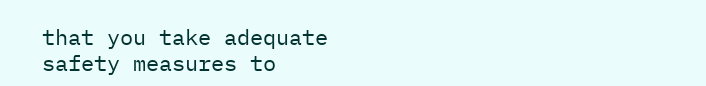that you take adequate safety measures to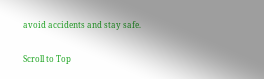avoid accidents and stay safe.

Scroll to Top